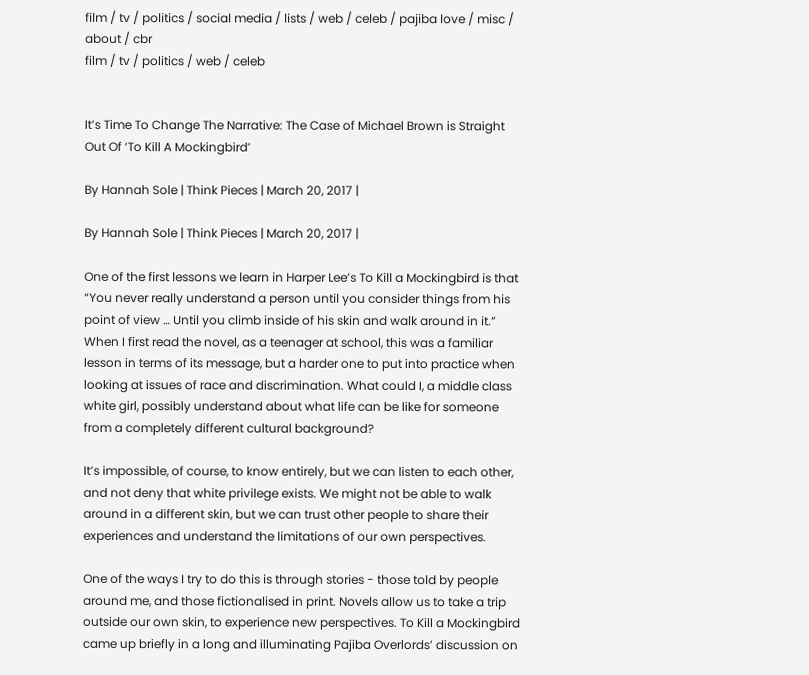film / tv / politics / social media / lists / web / celeb / pajiba love / misc / about / cbr
film / tv / politics / web / celeb


It’s Time To Change The Narrative: The Case of Michael Brown is Straight Out Of ‘To Kill A Mockingbird’

By Hannah Sole | Think Pieces | March 20, 2017 |

By Hannah Sole | Think Pieces | March 20, 2017 |

One of the first lessons we learn in Harper Lee’s To Kill a Mockingbird is that “You never really understand a person until you consider things from his point of view … Until you climb inside of his skin and walk around in it.” When I first read the novel, as a teenager at school, this was a familiar lesson in terms of its message, but a harder one to put into practice when looking at issues of race and discrimination. What could I, a middle class white girl, possibly understand about what life can be like for someone from a completely different cultural background?

It’s impossible, of course, to know entirely, but we can listen to each other, and not deny that white privilege exists. We might not be able to walk around in a different skin, but we can trust other people to share their experiences and understand the limitations of our own perspectives.

One of the ways I try to do this is through stories - those told by people around me, and those fictionalised in print. Novels allow us to take a trip outside our own skin, to experience new perspectives. To Kill a Mockingbird came up briefly in a long and illuminating Pajiba Overlords’ discussion on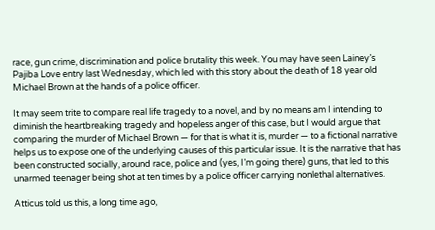race, gun crime, discrimination and police brutality this week. You may have seen Lainey’s Pajiba Love entry last Wednesday, which led with this story about the death of 18 year old Michael Brown at the hands of a police officer.

It may seem trite to compare real life tragedy to a novel, and by no means am I intending to diminish the heartbreaking tragedy and hopeless anger of this case, but I would argue that comparing the murder of Michael Brown — for that is what it is, murder — to a fictional narrative helps us to expose one of the underlying causes of this particular issue. It is the narrative that has been constructed socially, around race, police and (yes, I’m going there) guns, that led to this unarmed teenager being shot at ten times by a police officer carrying nonlethal alternatives.

Atticus told us this, a long time ago,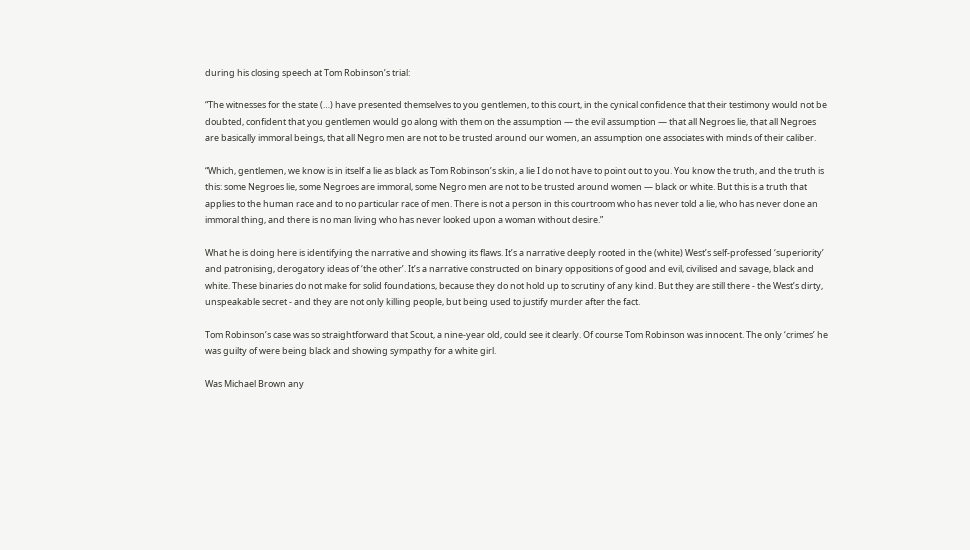during his closing speech at Tom Robinson’s trial:

“The witnesses for the state (…) have presented themselves to you gentlemen, to this court, in the cynical confidence that their testimony would not be doubted, confident that you gentlemen would go along with them on the assumption — the evil assumption — that all Negroes lie, that all Negroes are basically immoral beings, that all Negro men are not to be trusted around our women, an assumption one associates with minds of their caliber.

“Which, gentlemen, we know is in itself a lie as black as Tom Robinson’s skin, a lie I do not have to point out to you. You know the truth, and the truth is this: some Negroes lie, some Negroes are immoral, some Negro men are not to be trusted around women — black or white. But this is a truth that applies to the human race and to no particular race of men. There is not a person in this courtroom who has never told a lie, who has never done an immoral thing, and there is no man living who has never looked upon a woman without desire.”

What he is doing here is identifying the narrative and showing its flaws. It’s a narrative deeply rooted in the (white) West’s self-professed ‘superiority’ and patronising, derogatory ideas of ‘the other’. It’s a narrative constructed on binary oppositions of good and evil, civilised and savage, black and white. These binaries do not make for solid foundations, because they do not hold up to scrutiny of any kind. But they are still there - the West’s dirty, unspeakable secret - and they are not only killing people, but being used to justify murder after the fact.

Tom Robinson’s case was so straightforward that Scout, a nine-year old, could see it clearly. Of course Tom Robinson was innocent. The only ‘crimes’ he was guilty of were being black and showing sympathy for a white girl.

Was Michael Brown any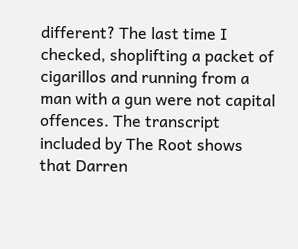different? The last time I checked, shoplifting a packet of cigarillos and running from a man with a gun were not capital offences. The transcript included by The Root shows that Darren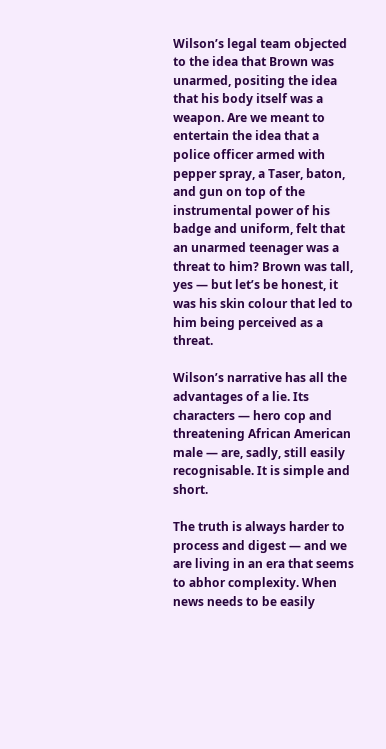Wilson’s legal team objected to the idea that Brown was unarmed, positing the idea that his body itself was a weapon. Are we meant to entertain the idea that a police officer armed with pepper spray, a Taser, baton, and gun on top of the instrumental power of his badge and uniform, felt that an unarmed teenager was a threat to him? Brown was tall, yes — but let’s be honest, it was his skin colour that led to him being perceived as a threat.

Wilson’s narrative has all the advantages of a lie. Its characters — hero cop and threatening African American male — are, sadly, still easily recognisable. It is simple and short.

The truth is always harder to process and digest — and we are living in an era that seems to abhor complexity. When news needs to be easily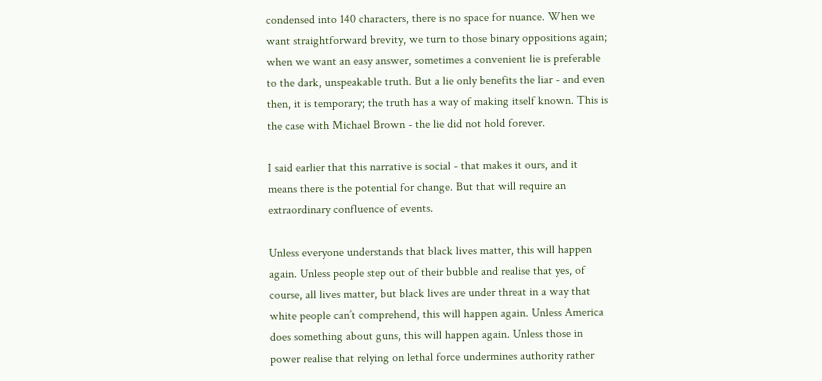condensed into 140 characters, there is no space for nuance. When we want straightforward brevity, we turn to those binary oppositions again; when we want an easy answer, sometimes a convenient lie is preferable to the dark, unspeakable truth. But a lie only benefits the liar - and even then, it is temporary; the truth has a way of making itself known. This is the case with Michael Brown - the lie did not hold forever.

I said earlier that this narrative is social - that makes it ours, and it means there is the potential for change. But that will require an extraordinary confluence of events.

Unless everyone understands that black lives matter, this will happen again. Unless people step out of their bubble and realise that yes, of course, all lives matter, but black lives are under threat in a way that white people can’t comprehend, this will happen again. Unless America does something about guns, this will happen again. Unless those in power realise that relying on lethal force undermines authority rather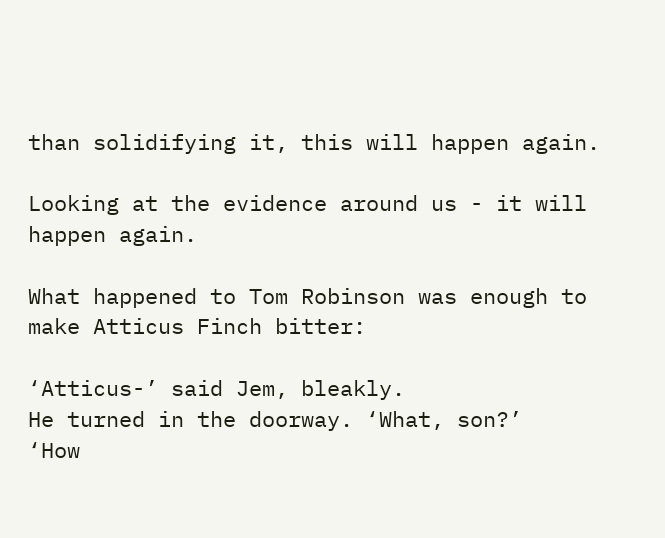than solidifying it, this will happen again.

Looking at the evidence around us - it will happen again.

What happened to Tom Robinson was enough to make Atticus Finch bitter:

‘Atticus-’ said Jem, bleakly.
He turned in the doorway. ‘What, son?’
‘How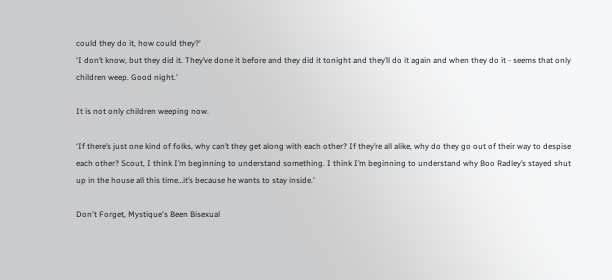could they do it, how could they?’
‘I don’t know, but they did it. They’ve done it before and they did it tonight and they’ll do it again and when they do it - seems that only children weep. Good night.’

It is not only children weeping now.

‘If there’s just one kind of folks, why can’t they get along with each other? If they’re all alike, why do they go out of their way to despise each other? Scout, I think I’m beginning to understand something. I think I’m beginning to understand why Boo Radley’s stayed shut up in the house all this time…it’s because he wants to stay inside.’

Don't Forget, Mystique's Been Bisexual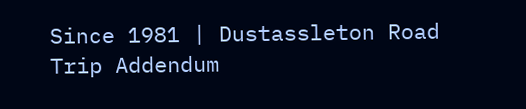Since 1981 | Dustassleton Road Trip Addendum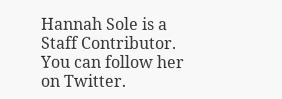Hannah Sole is a Staff Contributor. You can follow her on Twitter.